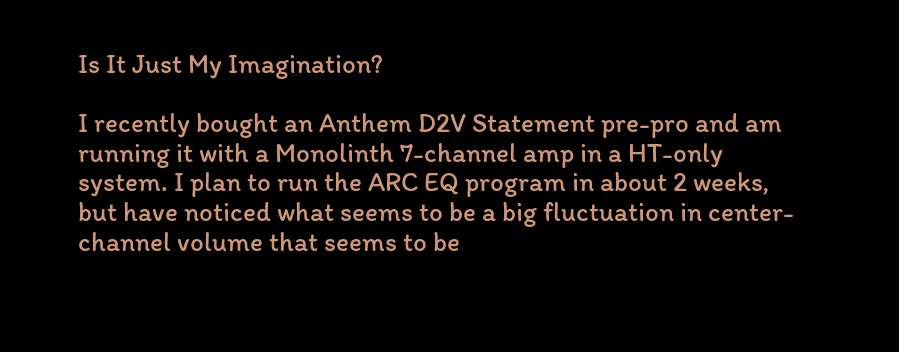Is It Just My Imagination?

I recently bought an Anthem D2V Statement pre-pro and am running it with a Monolinth 7-channel amp in a HT-only system. I plan to run the ARC EQ program in about 2 weeks, but have noticed what seems to be a big fluctuation in center-channel volume that seems to be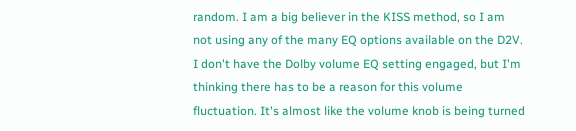random. I am a big believer in the KISS method, so I am not using any of the many EQ options available on the D2V. I don't have the Dolby volume EQ setting engaged, but I'm thinking there has to be a reason for this volume fluctuation. It's almost like the volume knob is being turned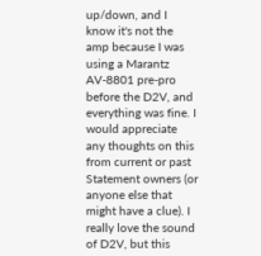up/down, and I know it's not the amp because I was using a Marantz AV-8801 pre-pro before the D2V, and everything was fine. I would appreciate any thoughts on this from current or past Statement owners (or anyone else that might have a clue). I really love the sound of D2V, but this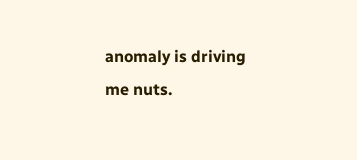anomaly is driving me nuts.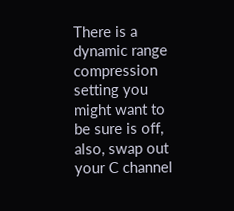There is a dynamic range compression setting you might want to be sure is off, also, swap out your C channel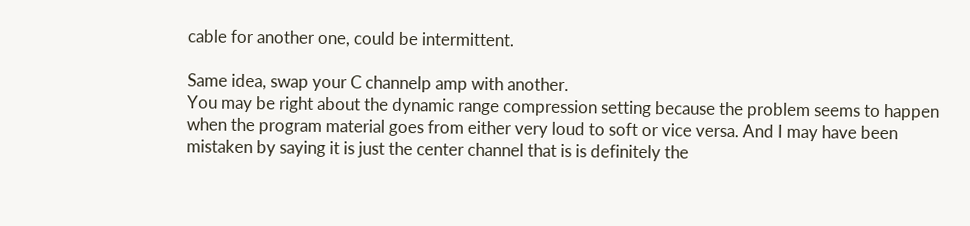cable for another one, could be intermittent.

Same idea, swap your C channelp amp with another.
You may be right about the dynamic range compression setting because the problem seems to happen when the program material goes from either very loud to soft or vice versa. And I may have been mistaken by saying it is just the center channel that is is definitely the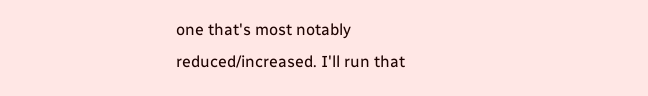one that's most notably reduced/increased. I'll run that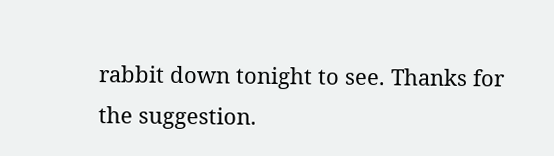rabbit down tonight to see. Thanks for the suggestion.